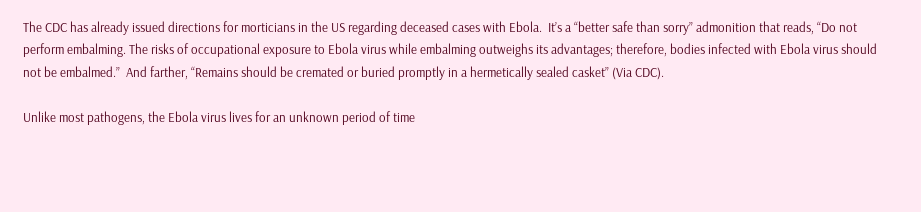The CDC has already issued directions for morticians in the US regarding deceased cases with Ebola.  It’s a “better safe than sorry” admonition that reads, “Do not perform embalming. The risks of occupational exposure to Ebola virus while embalming outweighs its advantages; therefore, bodies infected with Ebola virus should not be embalmed.”  And farther, “Remains should be cremated or buried promptly in a hermetically sealed casket” (Via CDC).

Unlike most pathogens, the Ebola virus lives for an unknown period of time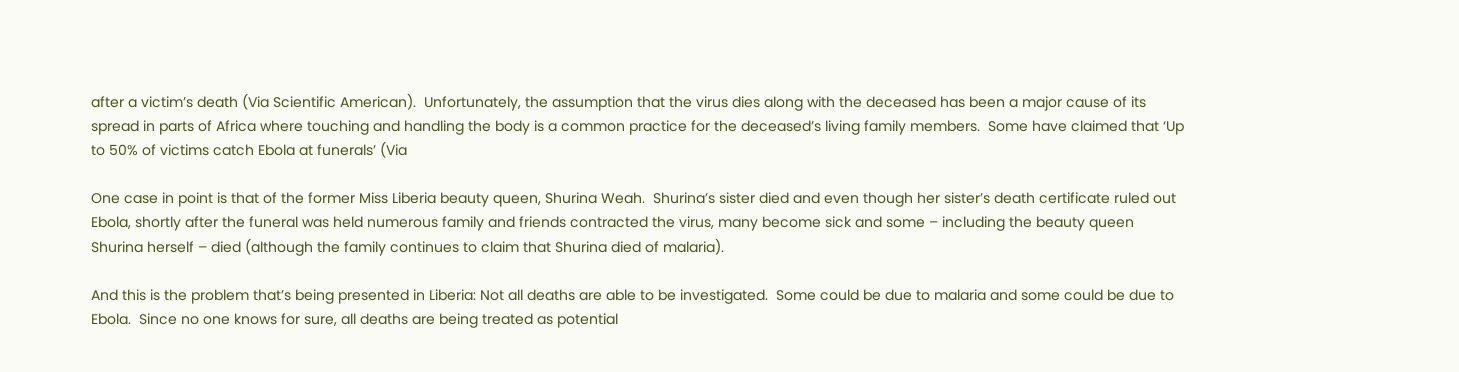after a victim’s death (Via Scientific American).  Unfortunately, the assumption that the virus dies along with the deceased has been a major cause of its spread in parts of Africa where touching and handling the body is a common practice for the deceased’s living family members.  Some have claimed that ‘Up to 50% of victims catch Ebola at funerals’ (Via

One case in point is that of the former Miss Liberia beauty queen, Shurina Weah.  Shurina’s sister died and even though her sister’s death certificate ruled out Ebola, shortly after the funeral was held numerous family and friends contracted the virus, many become sick and some – including the beauty queen Shurina herself – died (although the family continues to claim that Shurina died of malaria).

And this is the problem that’s being presented in Liberia: Not all deaths are able to be investigated.  Some could be due to malaria and some could be due to Ebola.  Since no one knows for sure, all deaths are being treated as potential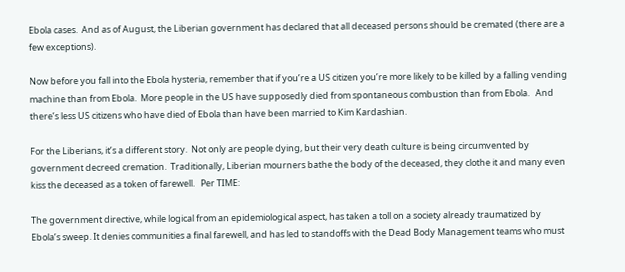Ebola cases.  And as of August, the Liberian government has declared that all deceased persons should be cremated (there are a few exceptions).

Now before you fall into the Ebola hysteria, remember that if you’re a US citizen you’re more likely to be killed by a falling vending machine than from Ebola.  More people in the US have supposedly died from spontaneous combustion than from Ebola.   And there’s less US citizens who have died of Ebola than have been married to Kim Kardashian.

For the Liberians, it’s a different story.  Not only are people dying, but their very death culture is being circumvented by government decreed cremation.  Traditionally, Liberian mourners bathe the body of the deceased, they clothe it and many even kiss the deceased as a token of farewell.   Per TIME:

The government directive, while logical from an epidemiological aspect, has taken a toll on a society already traumatized by Ebola’s sweep. It denies communities a final farewell, and has led to standoffs with the Dead Body Management teams who must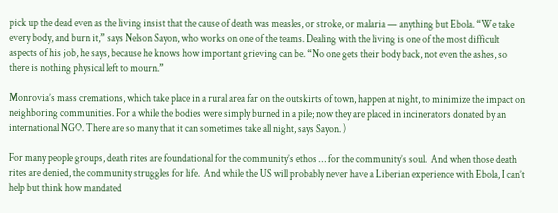pick up the dead even as the living insist that the cause of death was measles, or stroke, or malaria — anything but Ebola. “We take every body, and burn it,” says Nelson Sayon, who works on one of the teams. Dealing with the living is one of the most difficult aspects of his job, he says, because he knows how important grieving can be. “No one gets their body back, not even the ashes, so there is nothing physical left to mourn.”

Monrovia’s mass cremations, which take place in a rural area far on the outskirts of town, happen at night, to minimize the impact on neighboring communities. For a while the bodies were simply burned in a pile; now they are placed in incinerators donated by an international NGO. There are so many that it can sometimes take all night, says Sayon. )

For many people groups, death rites are foundational for the community’s ethos … for the community’s soul.  And when those death rites are denied, the community struggles for life.  And while the US will probably never have a Liberian experience with Ebola, I can’t help but think how mandated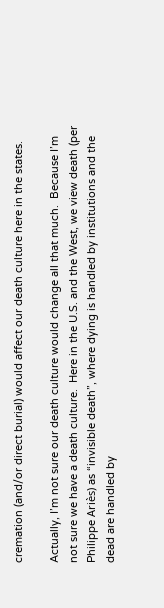cremation (and/or direct burial) would affect our death culture here in the states.

Actually, I’m not sure our death culture would change all that much.  Because I’m not sure we have a death culture.  Here in the U.S. and the West, we view death (per Philippe Ariès) as “invisible death”, where dying is handled by institutions and the dead are handled by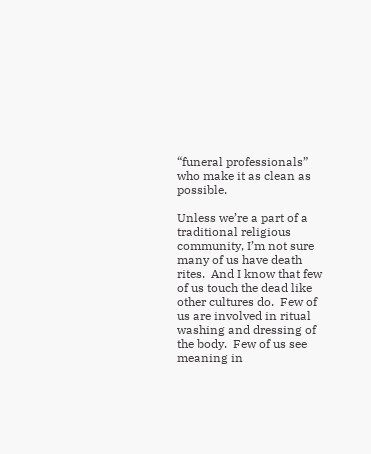“funeral professionals” who make it as clean as possible.

Unless we’re a part of a traditional religious community, I’m not sure many of us have death rites.  And I know that few of us touch the dead like other cultures do.  Few of us are involved in ritual washing and dressing of the body.  Few of us see meaning in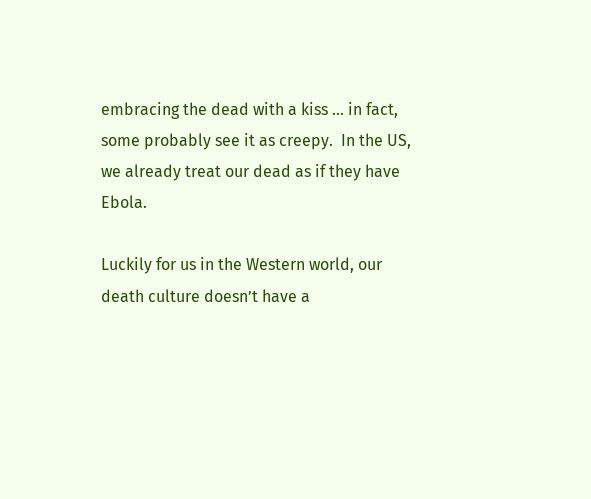embracing the dead with a kiss … in fact, some probably see it as creepy.  In the US, we already treat our dead as if they have Ebola.

Luckily for us in the Western world, our death culture doesn’t have a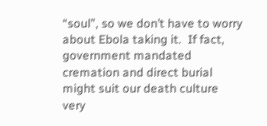“soul”, so we don’t have to worry about Ebola taking it.  If fact, government mandated cremation and direct burial might suit our death culture very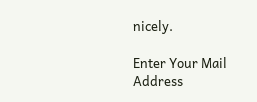nicely.

Enter Your Mail Address